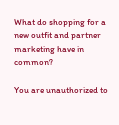What do shopping for a new outfit and partner marketing have in common?

You are unauthorized to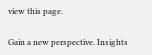view this page.

Gain a new perspective. Insights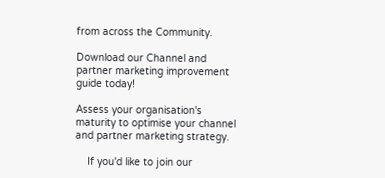from across the Community.

Download our Channel and partner marketing improvement guide today!

Assess your organisation's maturity to optimise your channel and partner marketing strategy.

    If you'd like to join our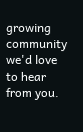growing community we'd love to hear from you.